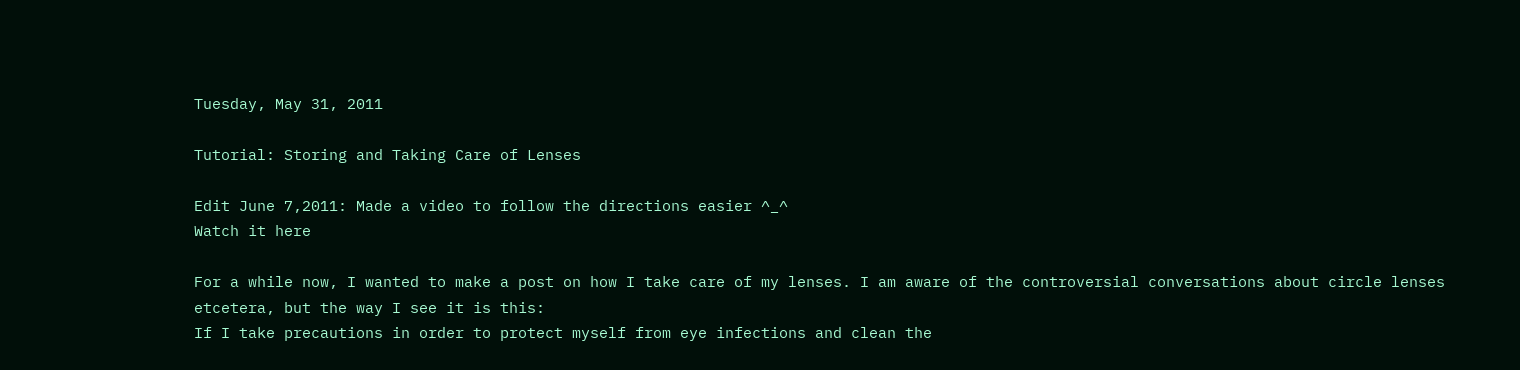Tuesday, May 31, 2011

Tutorial: Storing and Taking Care of Lenses

Edit June 7,2011: Made a video to follow the directions easier ^_^
Watch it here

For a while now, I wanted to make a post on how I take care of my lenses. I am aware of the controversial conversations about circle lenses etcetera, but the way I see it is this:
If I take precautions in order to protect myself from eye infections and clean the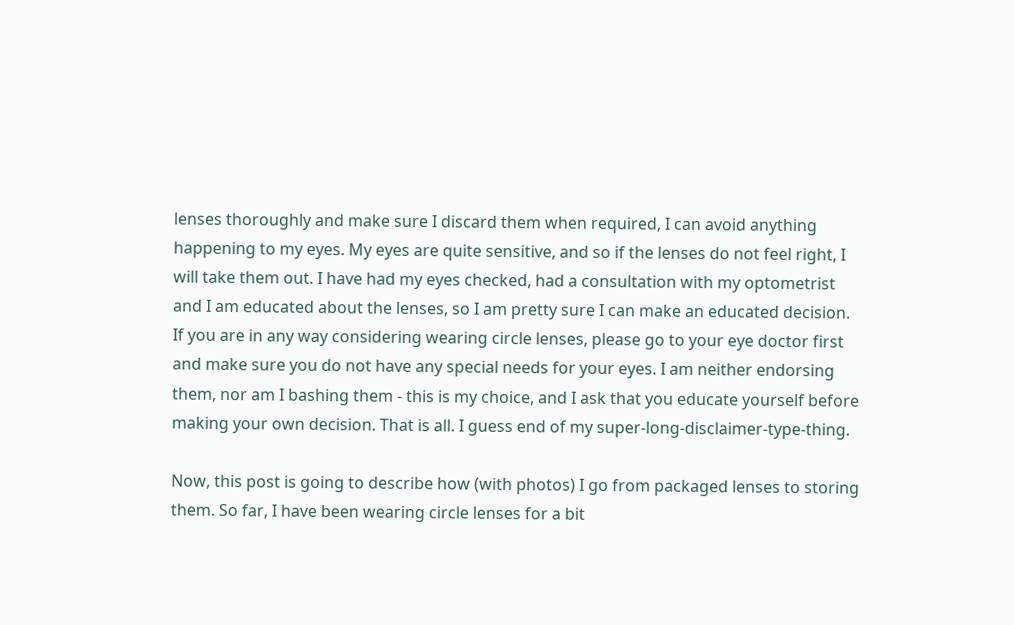lenses thoroughly and make sure I discard them when required, I can avoid anything happening to my eyes. My eyes are quite sensitive, and so if the lenses do not feel right, I will take them out. I have had my eyes checked, had a consultation with my optometrist and I am educated about the lenses, so I am pretty sure I can make an educated decision. If you are in any way considering wearing circle lenses, please go to your eye doctor first and make sure you do not have any special needs for your eyes. I am neither endorsing them, nor am I bashing them - this is my choice, and I ask that you educate yourself before making your own decision. That is all. I guess end of my super-long-disclaimer-type-thing.

Now, this post is going to describe how (with photos) I go from packaged lenses to storing them. So far, I have been wearing circle lenses for a bit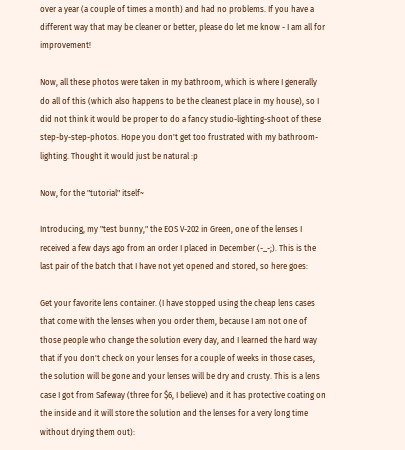over a year (a couple of times a month) and had no problems. If you have a different way that may be cleaner or better, please do let me know - I am all for improvement!

Now, all these photos were taken in my bathroom, which is where I generally do all of this (which also happens to be the cleanest place in my house), so I did not think it would be proper to do a fancy studio-lighting-shoot of these step-by-step-photos. Hope you don't get too frustrated with my bathroom-lighting. Thought it would just be natural :p

Now, for the "tutorial" itself~

Introducing, my "test bunny," the EOS V-202 in Green, one of the lenses I received a few days ago from an order I placed in December (-_-;). This is the last pair of the batch that I have not yet opened and stored, so here goes:

Get your favorite lens container. (I have stopped using the cheap lens cases that come with the lenses when you order them, because I am not one of those people who change the solution every day, and I learned the hard way that if you don't check on your lenses for a couple of weeks in those cases, the solution will be gone and your lenses will be dry and crusty. This is a lens case I got from Safeway (three for $6, I believe) and it has protective coating on the inside and it will store the solution and the lenses for a very long time without drying them out):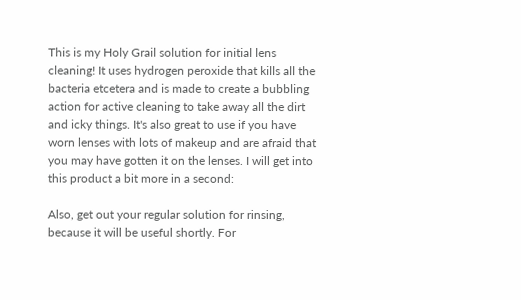This is my Holy Grail solution for initial lens cleaning! It uses hydrogen peroxide that kills all the bacteria etcetera and is made to create a bubbling action for active cleaning to take away all the dirt and icky things. It's also great to use if you have worn lenses with lots of makeup and are afraid that you may have gotten it on the lenses. I will get into this product a bit more in a second:

Also, get out your regular solution for rinsing, because it will be useful shortly. For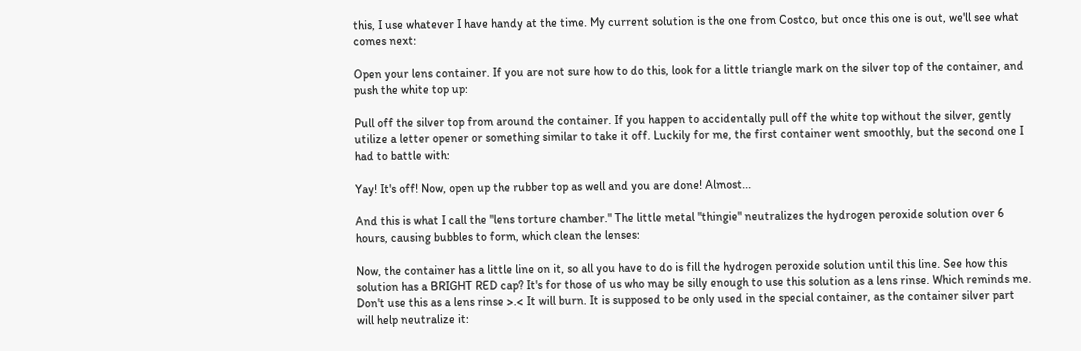this, I use whatever I have handy at the time. My current solution is the one from Costco, but once this one is out, we'll see what comes next:

Open your lens container. If you are not sure how to do this, look for a little triangle mark on the silver top of the container, and push the white top up:

Pull off the silver top from around the container. If you happen to accidentally pull off the white top without the silver, gently utilize a letter opener or something similar to take it off. Luckily for me, the first container went smoothly, but the second one I had to battle with:

Yay! It's off! Now, open up the rubber top as well and you are done! Almost...

And this is what I call the "lens torture chamber." The little metal "thingie" neutralizes the hydrogen peroxide solution over 6 hours, causing bubbles to form, which clean the lenses:

Now, the container has a little line on it, so all you have to do is fill the hydrogen peroxide solution until this line. See how this solution has a BRIGHT RED cap? It's for those of us who may be silly enough to use this solution as a lens rinse. Which reminds me. Don't use this as a lens rinse >.< It will burn. It is supposed to be only used in the special container, as the container silver part will help neutralize it: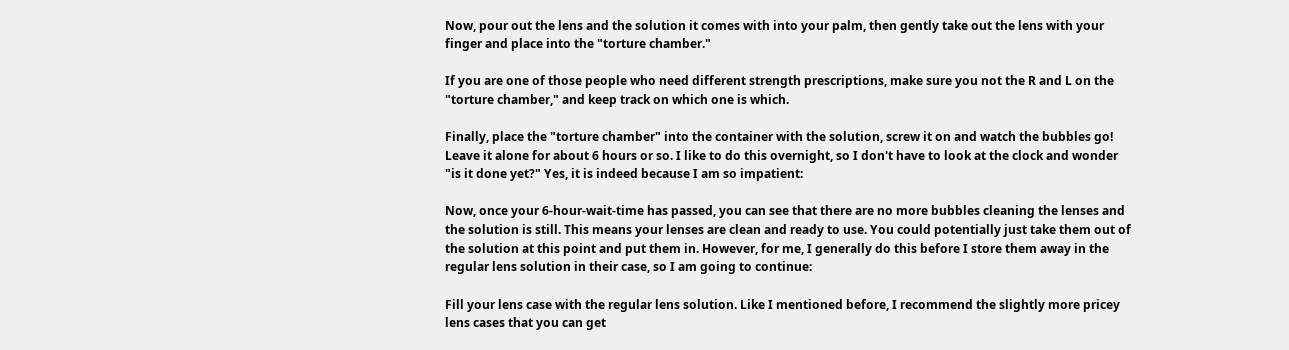Now, pour out the lens and the solution it comes with into your palm, then gently take out the lens with your finger and place into the "torture chamber."

If you are one of those people who need different strength prescriptions, make sure you not the R and L on the "torture chamber," and keep track on which one is which.

Finally, place the "torture chamber" into the container with the solution, screw it on and watch the bubbles go! Leave it alone for about 6 hours or so. I like to do this overnight, so I don't have to look at the clock and wonder "is it done yet?" Yes, it is indeed because I am so impatient:

Now, once your 6-hour-wait-time has passed, you can see that there are no more bubbles cleaning the lenses and the solution is still. This means your lenses are clean and ready to use. You could potentially just take them out of the solution at this point and put them in. However, for me, I generally do this before I store them away in the regular lens solution in their case, so I am going to continue:

Fill your lens case with the regular lens solution. Like I mentioned before, I recommend the slightly more pricey lens cases that you can get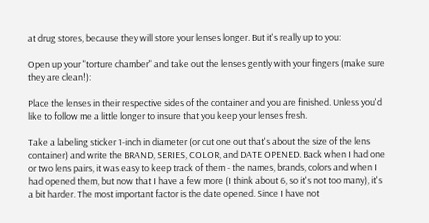at drug stores, because they will store your lenses longer. But it's really up to you:

Open up your "torture chamber" and take out the lenses gently with your fingers (make sure they are clean!):

Place the lenses in their respective sides of the container and you are finished. Unless you'd like to follow me a little longer to insure that you keep your lenses fresh.

Take a labeling sticker 1-inch in diameter (or cut one out that's about the size of the lens container) and write the BRAND, SERIES, COLOR, and DATE OPENED. Back when I had one or two lens pairs, it was easy to keep track of them - the names, brands, colors and when I had opened them, but now that I have a few more (I think about 6, so it's not too many), it's a bit harder. The most important factor is the date opened. Since I have not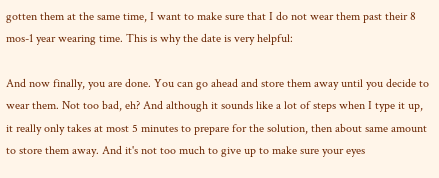gotten them at the same time, I want to make sure that I do not wear them past their 8 mos-1 year wearing time. This is why the date is very helpful:

And now finally, you are done. You can go ahead and store them away until you decide to wear them. Not too bad, eh? And although it sounds like a lot of steps when I type it up, it really only takes at most 5 minutes to prepare for the solution, then about same amount to store them away. And it's not too much to give up to make sure your eyes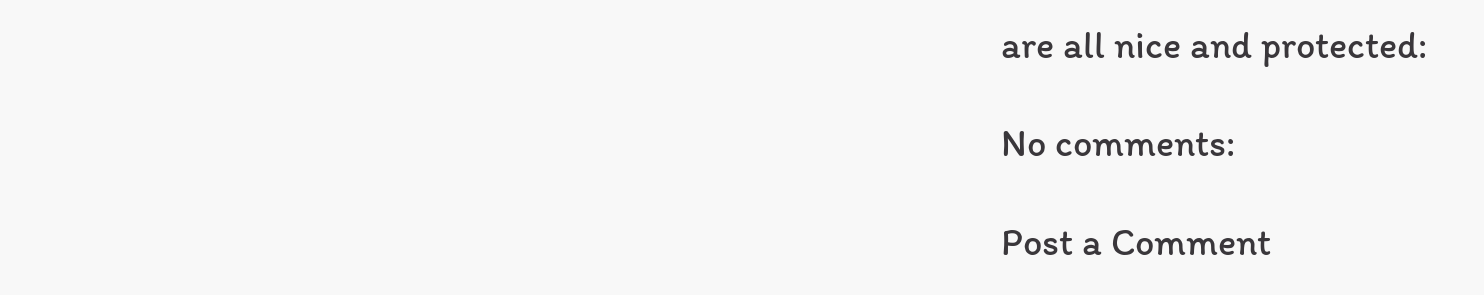are all nice and protected:

No comments:

Post a Comment